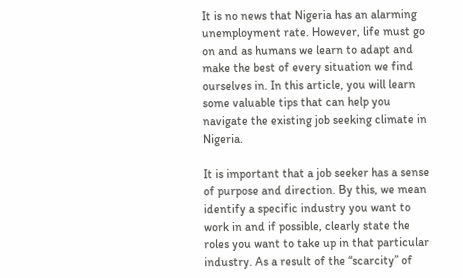It is no news that Nigeria has an alarming unemployment rate. However, life must go on and as humans we learn to adapt and make the best of every situation we find ourselves in. In this article, you will learn some valuable tips that can help you navigate the existing job seeking climate in Nigeria.

It is important that a job seeker has a sense of purpose and direction. By this, we mean identify a specific industry you want to work in and if possible, clearly state the roles you want to take up in that particular industry. As a result of the “scarcity” of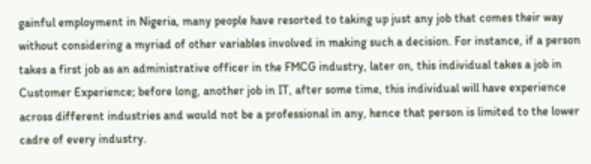gainful employment in Nigeria, many people have resorted to taking up just any job that comes their way without considering a myriad of other variables involved in making such a decision. For instance, if a person takes a first job as an administrative officer in the FMCG industry, later on, this individual takes a job in Customer Experience; before long, another job in IT, after some time, this individual will have experience across different industries and would not be a professional in any, hence that person is limited to the lower cadre of every industry.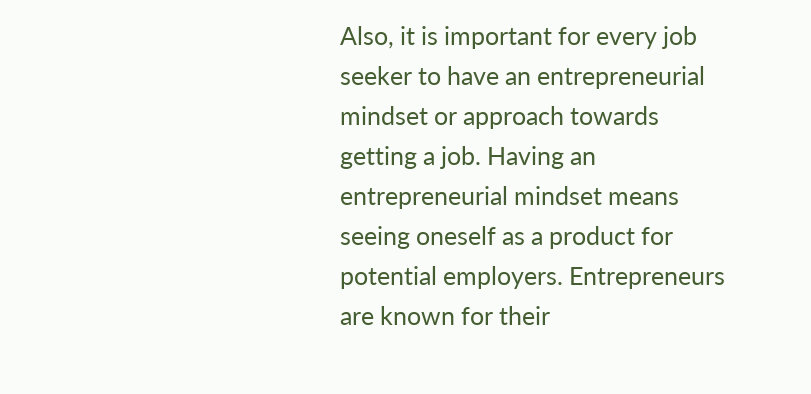Also, it is important for every job seeker to have an entrepreneurial mindset or approach towards getting a job. Having an entrepreneurial mindset means seeing oneself as a product for potential employers. Entrepreneurs are known for their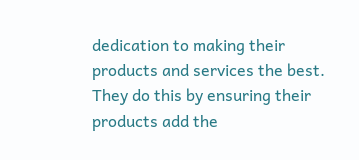dedication to making their products and services the best. They do this by ensuring their products add the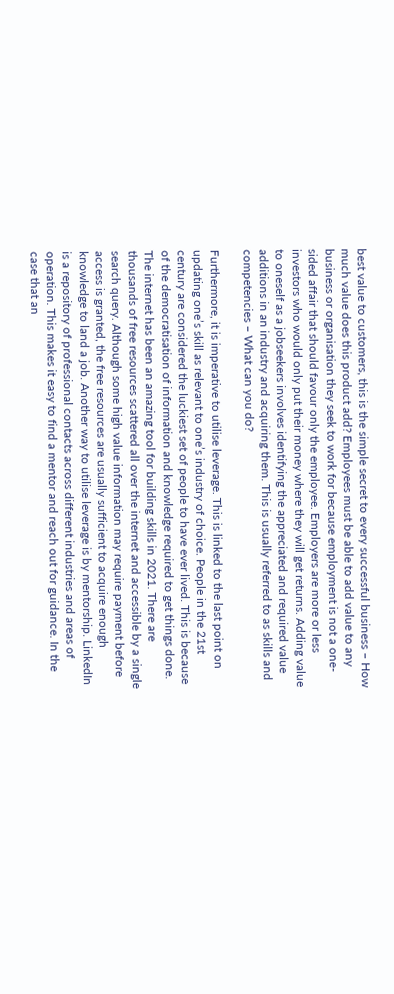best value to customers, this is the simple secret to every successful business – How much value does this product add? Employees must be able to add value to any business or organisation they seek to work for because employment is not a one-sided affair that should favour only the employee. Employers are more or less investors who would only put their money where they will get returns. Adding value to oneself as a jobseekers involves identifying the appreciated and required value additions in an industry and acquiring them. This is usually referred to as skills and competencies – What can you do?

Furthermore, it is imperative to utilise leverage. This is linked to the last point on updating one’s skill as relevant to one’s industry of choice. People in the 21st century are considered the luckiest set of people to have ever lived. This is because of the democratisation of information and knowledge required to get things done. The internet has been an amazing tool for building skills in 2021. There are thousands of free resources scattered all over the internet and accessible by a single search query. Although some high value information may require payment before access is granted, the free resources are usually sufficient to acquire enough knowledge to land a job. Another way to utilise leverage is by mentorship. LinkedIn is a repository of professional contacts across different industries and areas of operation. This makes it easy to find a mentor and reach out for guidance. In the case that an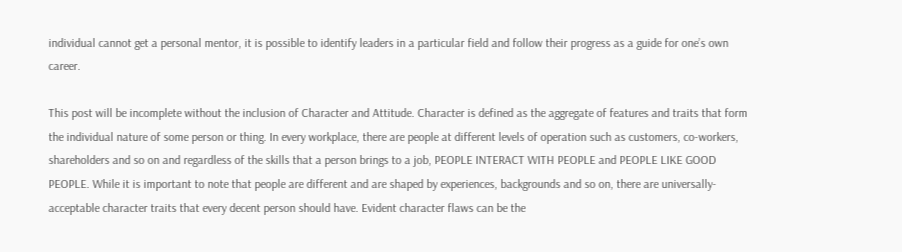individual cannot get a personal mentor, it is possible to identify leaders in a particular field and follow their progress as a guide for one’s own career.

This post will be incomplete without the inclusion of Character and Attitude. Character is defined as the aggregate of features and traits that form the individual nature of some person or thing. In every workplace, there are people at different levels of operation such as customers, co-workers, shareholders and so on and regardless of the skills that a person brings to a job, PEOPLE INTERACT WITH PEOPLE and PEOPLE LIKE GOOD PEOPLE. While it is important to note that people are different and are shaped by experiences, backgrounds and so on, there are universally-acceptable character traits that every decent person should have. Evident character flaws can be the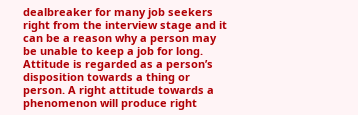dealbreaker for many job seekers right from the interview stage and it can be a reason why a person may be unable to keep a job for long. Attitude is regarded as a person’s disposition towards a thing or person. A right attitude towards a phenomenon will produce right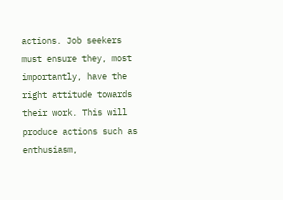actions. Job seekers must ensure they, most importantly, have the right attitude towards their work. This will produce actions such as enthusiasm,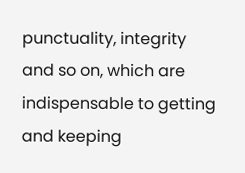punctuality, integrity and so on, which are indispensable to getting and keeping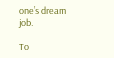one’s dream job.

To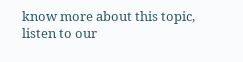know more about this topic, listen to our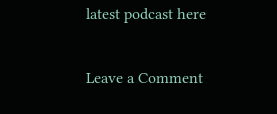latest podcast here

Leave a Comment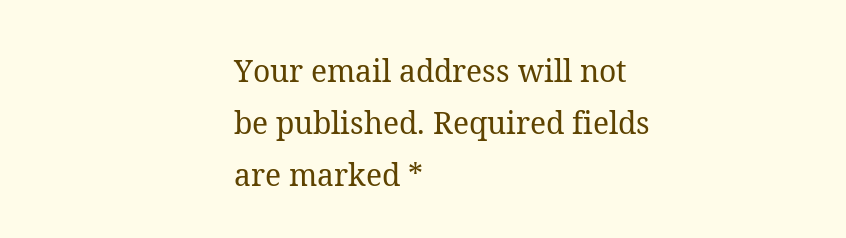Your email address will not be published. Required fields are marked *